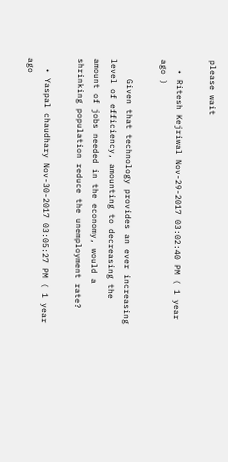please wait

  • Ritesh Kejriwal Nov-29-2017 03:02:40 PM ( 1 year ago )

    Given that technology provides an ever increasing level of efficiency, amounting to decreasing the amount of jobs needed in the economy, would a shrinking population reduce the unemployment rate?

  • Yaspal chaudhary Nov-30-2017 03:05:27 PM ( 1 year ago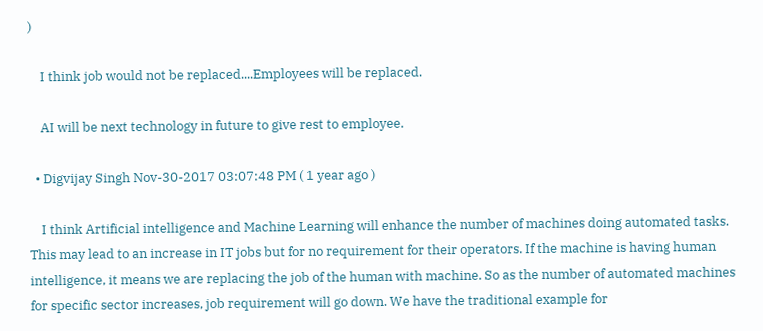)

    I think job would not be replaced....Employees will be replaced.

    AI will be next technology in future to give rest to employee.

  • Digvijay Singh Nov-30-2017 03:07:48 PM ( 1 year ago )

    I think Artificial intelligence and Machine Learning will enhance the number of machines doing automated tasks. This may lead to an increase in IT jobs but for no requirement for their operators. If the machine is having human intelligence, it means we are replacing the job of the human with machine. So as the number of automated machines for specific sector increases, job requirement will go down. We have the traditional example for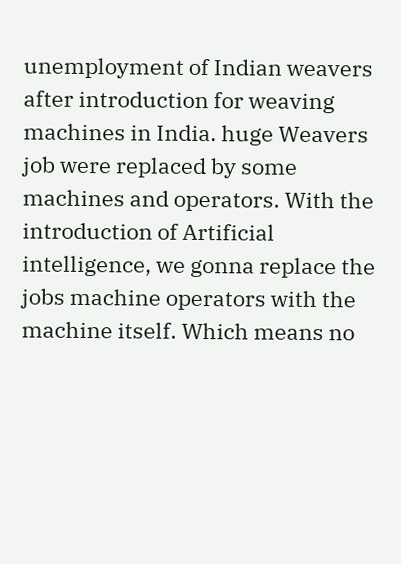unemployment of Indian weavers after introduction for weaving machines in India. huge Weavers job were replaced by some machines and operators. With the introduction of Artificial intelligence, we gonna replace the jobs machine operators with the machine itself. Which means no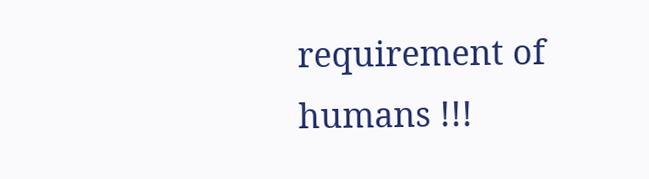requirement of humans !!!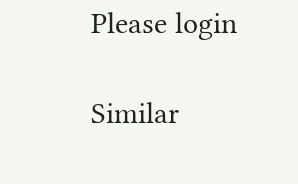Please login

Similar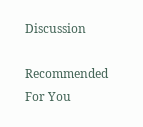Discussion

Recommended For You